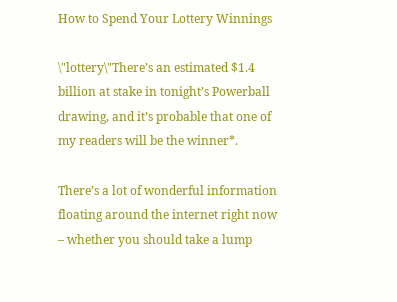How to Spend Your Lottery Winnings

\"lottery\"There’s an estimated $1.4 billion at stake in tonight’s Powerball drawing, and it’s probable that one of my readers will be the winner*.

There’s a lot of wonderful information floating around the internet right now – whether you should take a lump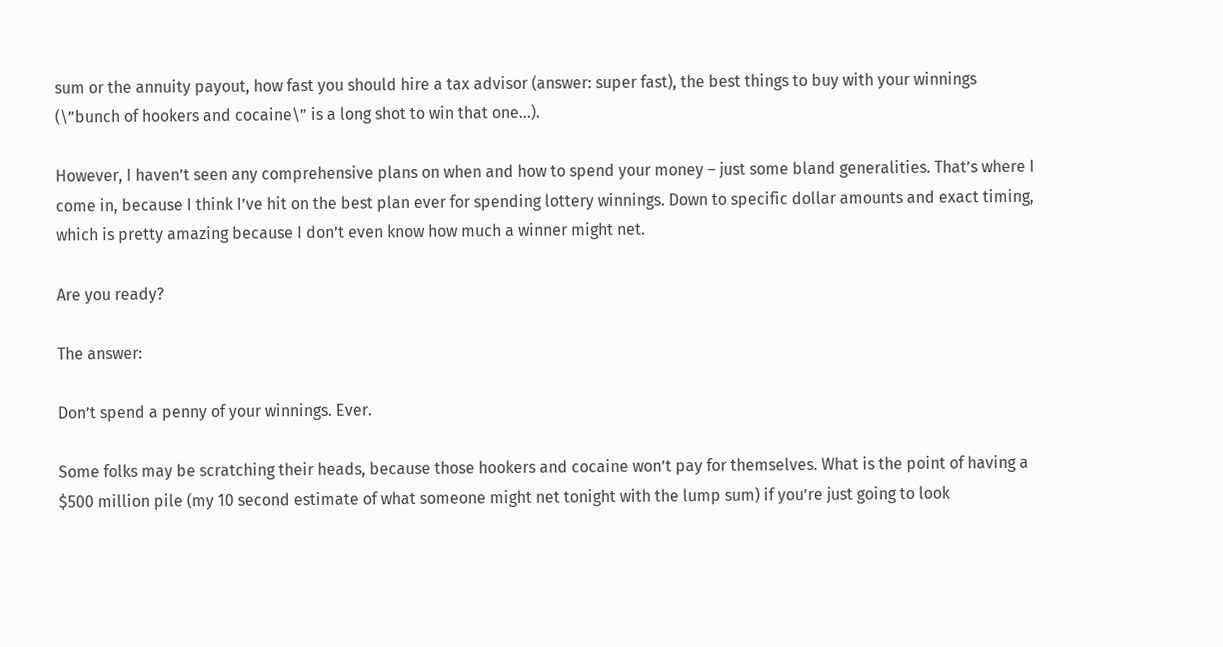sum or the annuity payout, how fast you should hire a tax advisor (answer: super fast), the best things to buy with your winnings (\”bunch of hookers and cocaine\” is a long shot to win that one…).

However, I haven’t seen any comprehensive plans on when and how to spend your money – just some bland generalities. That’s where I come in, because I think I’ve hit on the best plan ever for spending lottery winnings. Down to specific dollar amounts and exact timing, which is pretty amazing because I don’t even know how much a winner might net.

Are you ready?

The answer:

Don’t spend a penny of your winnings. Ever.

Some folks may be scratching their heads, because those hookers and cocaine won’t pay for themselves. What is the point of having a $500 million pile (my 10 second estimate of what someone might net tonight with the lump sum) if you’re just going to look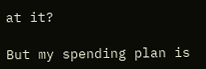at it?

But my spending plan is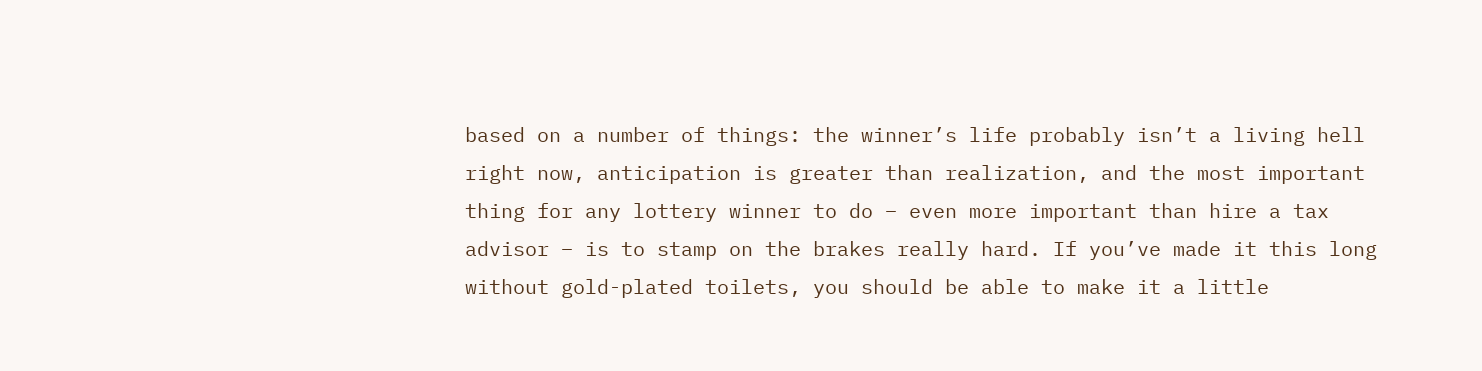based on a number of things: the winner’s life probably isn’t a living hell right now, anticipation is greater than realization, and the most important thing for any lottery winner to do – even more important than hire a tax advisor – is to stamp on the brakes really hard. If you’ve made it this long without gold-plated toilets, you should be able to make it a little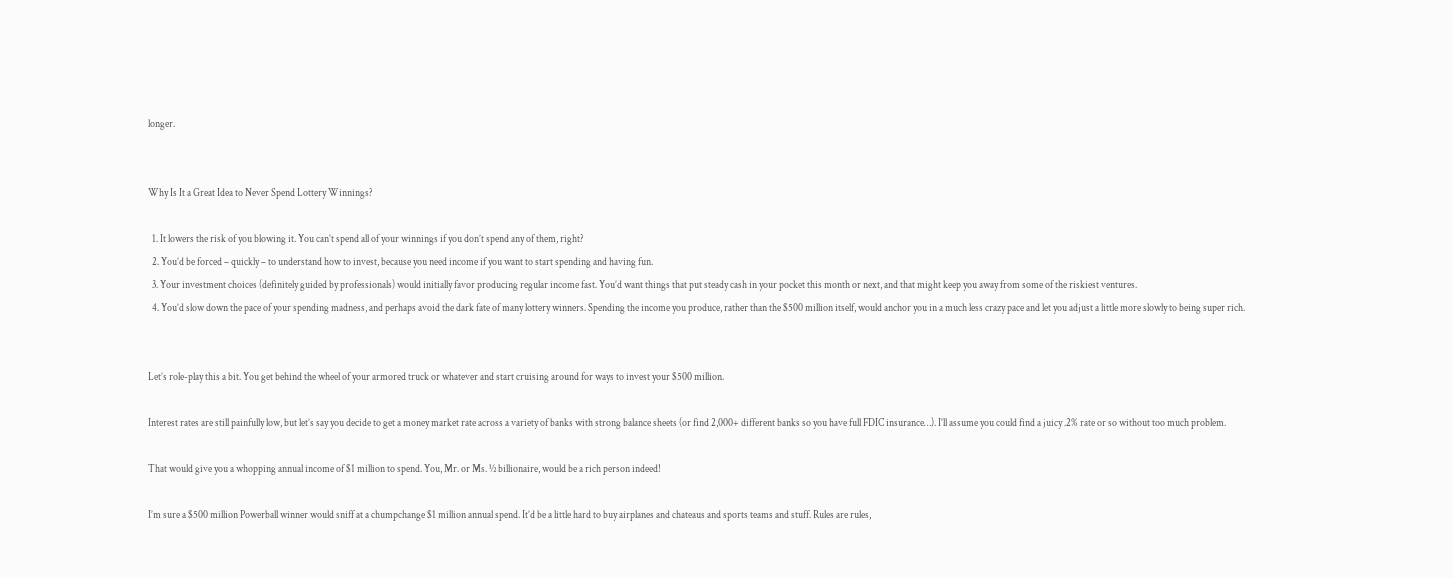longer.


Why Is It a Great Idea to Never Spend Lottery Winnings?

  1. It lowers the risk of you blowing it. You can’t spend all of your winnings if you don’t spend any of them, right?
  2. You’d be forced – quickly – to understand how to invest, because you need income if you want to start spending and having fun.
  3. Your investment choices (definitely guided by professionals) would initially favor producing regular income fast. You’d want things that put steady cash in your pocket this month or next, and that might keep you away from some of the riskiest ventures.
  4. You’d slow down the pace of your spending madness, and perhaps avoid the dark fate of many lottery winners. Spending the income you produce, rather than the $500 million itself, would anchor you in a much less crazy pace and let you adjust a little more slowly to being super rich.


Let’s role-play this a bit. You get behind the wheel of your armored truck or whatever and start cruising around for ways to invest your $500 million.

Interest rates are still painfully low, but let’s say you decide to get a money market rate across a variety of banks with strong balance sheets (or find 2,000+ different banks so you have full FDIC insurance…). I’ll assume you could find a juicy .2% rate or so without too much problem.

That would give you a whopping annual income of $1 million to spend. You, Mr. or Ms. ½ billionaire, would be a rich person indeed!

I’m sure a $500 million Powerball winner would sniff at a chumpchange $1 million annual spend. It’d be a little hard to buy airplanes and chateaus and sports teams and stuff. Rules are rules,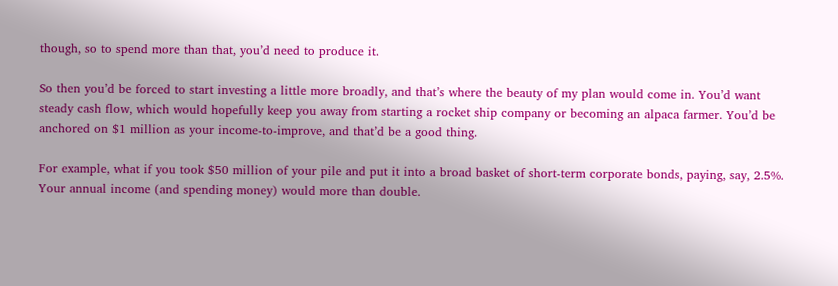though, so to spend more than that, you’d need to produce it.

So then you’d be forced to start investing a little more broadly, and that’s where the beauty of my plan would come in. You’d want steady cash flow, which would hopefully keep you away from starting a rocket ship company or becoming an alpaca farmer. You’d be anchored on $1 million as your income-to-improve, and that’d be a good thing.

For example, what if you took $50 million of your pile and put it into a broad basket of short-term corporate bonds, paying, say, 2.5%. Your annual income (and spending money) would more than double.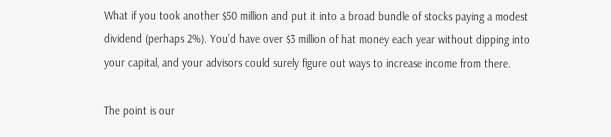What if you took another $50 million and put it into a broad bundle of stocks paying a modest dividend (perhaps 2%). You’d have over $3 million of hat money each year without dipping into your capital, and your advisors could surely figure out ways to increase income from there.

The point is our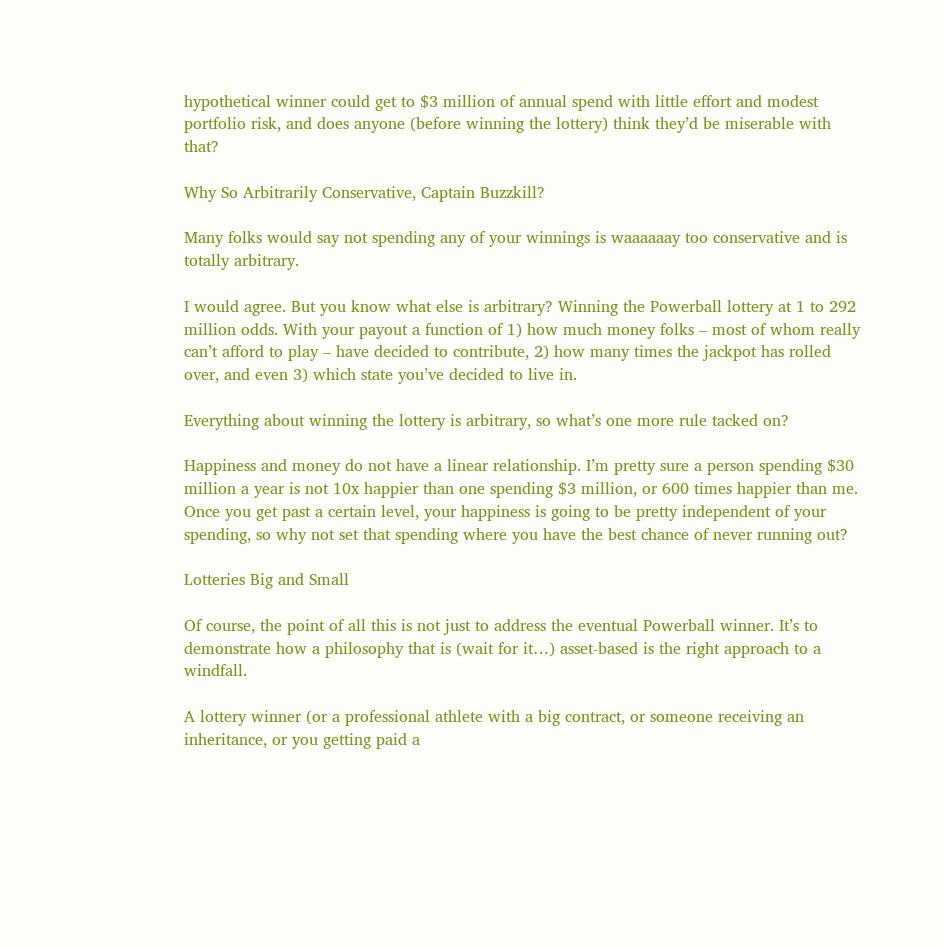hypothetical winner could get to $3 million of annual spend with little effort and modest portfolio risk, and does anyone (before winning the lottery) think they’d be miserable with that?

Why So Arbitrarily Conservative, Captain Buzzkill?

Many folks would say not spending any of your winnings is waaaaaay too conservative and is totally arbitrary.

I would agree. But you know what else is arbitrary? Winning the Powerball lottery at 1 to 292 million odds. With your payout a function of 1) how much money folks – most of whom really can’t afford to play – have decided to contribute, 2) how many times the jackpot has rolled over, and even 3) which state you’ve decided to live in.

Everything about winning the lottery is arbitrary, so what’s one more rule tacked on?

Happiness and money do not have a linear relationship. I’m pretty sure a person spending $30 million a year is not 10x happier than one spending $3 million, or 600 times happier than me. Once you get past a certain level, your happiness is going to be pretty independent of your spending, so why not set that spending where you have the best chance of never running out?

Lotteries Big and Small

Of course, the point of all this is not just to address the eventual Powerball winner. It’s to demonstrate how a philosophy that is (wait for it…) asset-based is the right approach to a windfall.

A lottery winner (or a professional athlete with a big contract, or someone receiving an inheritance, or you getting paid a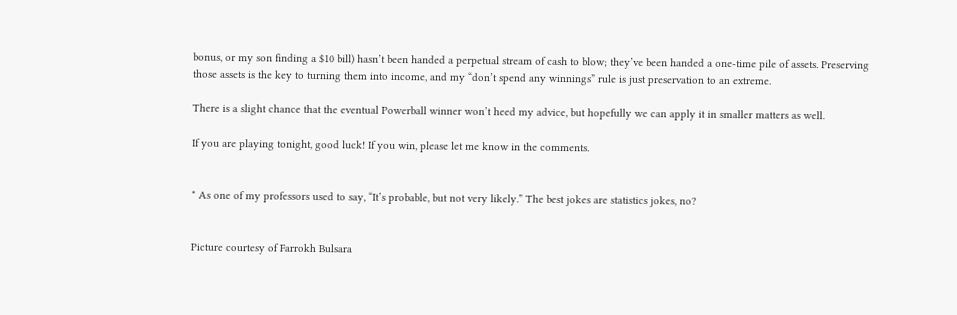bonus, or my son finding a $10 bill) hasn’t been handed a perpetual stream of cash to blow; they’ve been handed a one-time pile of assets. Preserving those assets is the key to turning them into income, and my “don’t spend any winnings” rule is just preservation to an extreme.

There is a slight chance that the eventual Powerball winner won’t heed my advice, but hopefully we can apply it in smaller matters as well.

If you are playing tonight, good luck! If you win, please let me know in the comments.


* As one of my professors used to say, “It’s probable, but not very likely.” The best jokes are statistics jokes, no?


Picture courtesy of Farrokh Bulsara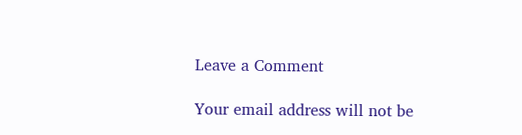Leave a Comment

Your email address will not be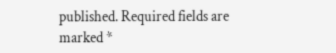published. Required fields are marked *